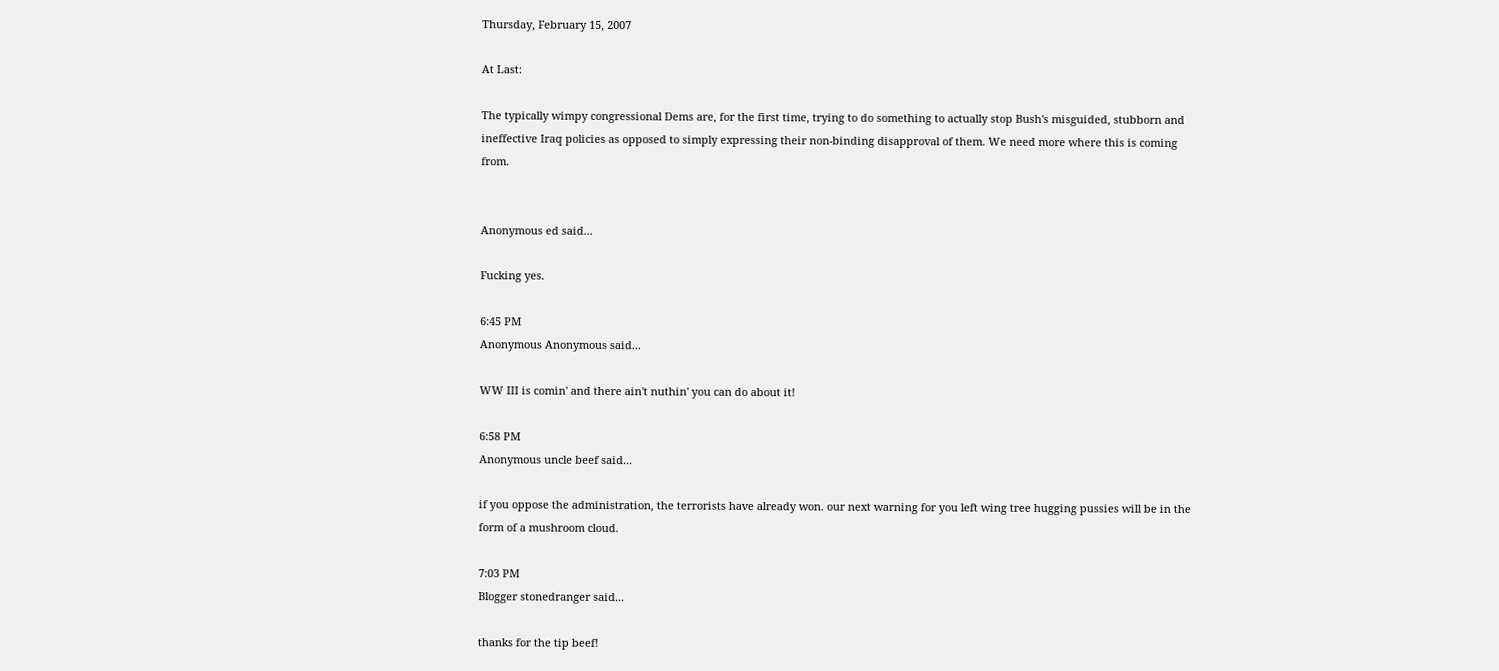Thursday, February 15, 2007

At Last:

The typically wimpy congressional Dems are, for the first time, trying to do something to actually stop Bush's misguided, stubborn and ineffective Iraq policies as opposed to simply expressing their non-binding disapproval of them. We need more where this is coming from.


Anonymous ed said...

Fucking yes.

6:45 PM
Anonymous Anonymous said...

WW III is comin' and there ain't nuthin' you can do about it!

6:58 PM
Anonymous uncle beef said...

if you oppose the administration, the terrorists have already won. our next warning for you left wing tree hugging pussies will be in the form of a mushroom cloud.

7:03 PM
Blogger stonedranger said...

thanks for the tip beef!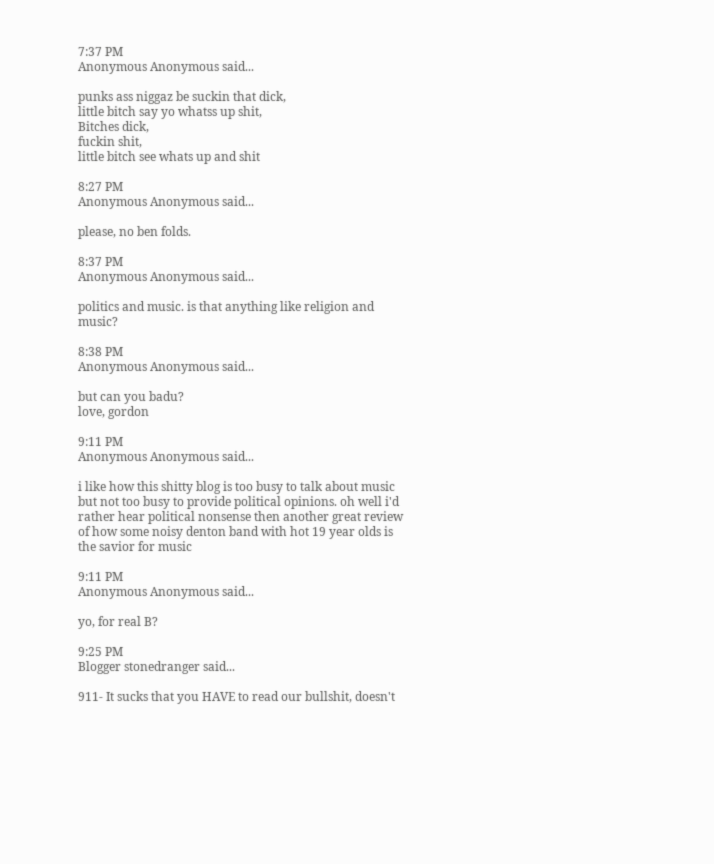7:37 PM
Anonymous Anonymous said...

punks ass niggaz be suckin that dick,
little bitch say yo whatss up shit,
Bitches dick,
fuckin shit,
little bitch see whats up and shit

8:27 PM
Anonymous Anonymous said...

please, no ben folds.

8:37 PM
Anonymous Anonymous said...

politics and music. is that anything like religion and music?

8:38 PM
Anonymous Anonymous said...

but can you badu?
love, gordon

9:11 PM
Anonymous Anonymous said...

i like how this shitty blog is too busy to talk about music but not too busy to provide political opinions. oh well i'd rather hear political nonsense then another great review of how some noisy denton band with hot 19 year olds is the savior for music

9:11 PM
Anonymous Anonymous said...

yo, for real B?

9:25 PM
Blogger stonedranger said...

911- It sucks that you HAVE to read our bullshit, doesn't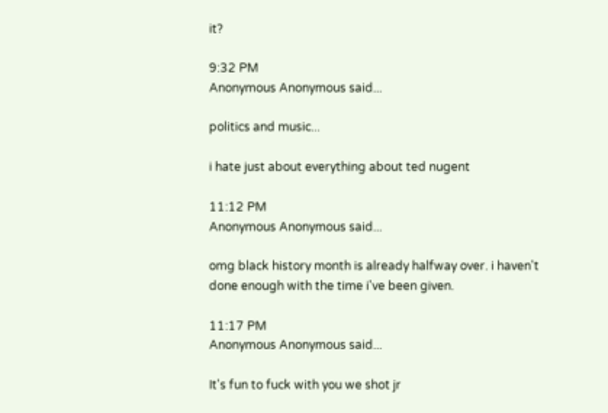it?

9:32 PM
Anonymous Anonymous said...

politics and music...

i hate just about everything about ted nugent

11:12 PM
Anonymous Anonymous said...

omg black history month is already halfway over. i haven't done enough with the time i've been given.

11:17 PM
Anonymous Anonymous said...

It's fun to fuck with you we shot jr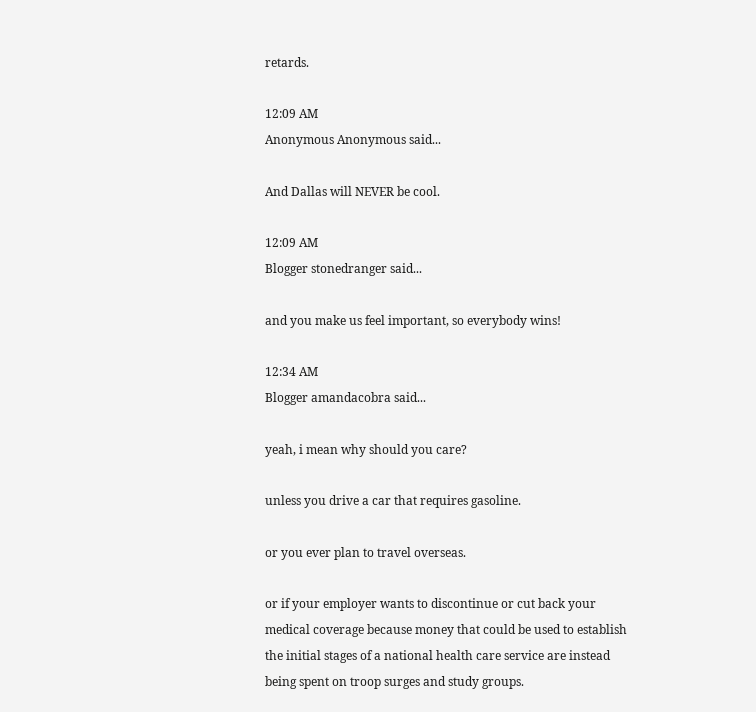retards.

12:09 AM
Anonymous Anonymous said...

And Dallas will NEVER be cool.

12:09 AM
Blogger stonedranger said...

and you make us feel important, so everybody wins!

12:34 AM
Blogger amandacobra said...

yeah, i mean why should you care?

unless you drive a car that requires gasoline.

or you ever plan to travel overseas.

or if your employer wants to discontinue or cut back your medical coverage because money that could be used to establish the initial stages of a national health care service are instead being spent on troop surges and study groups.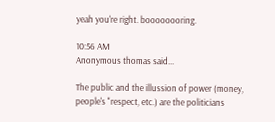yeah you're right. boooooooring.

10:56 AM
Anonymous thomas said...

The public and the illussion of power (money, people's "respect, etc.) are the politicians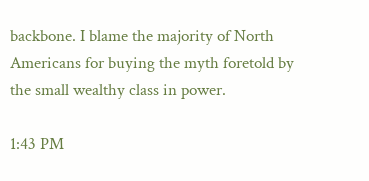backbone. I blame the majority of North Americans for buying the myth foretold by the small wealthy class in power.

1:43 PM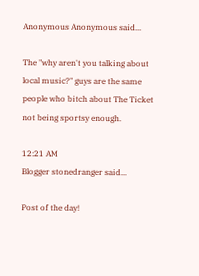Anonymous Anonymous said...

The "why aren't you talking about local music?" guys are the same people who bitch about The Ticket not being sportsy enough.

12:21 AM
Blogger stonedranger said...

Post of the day!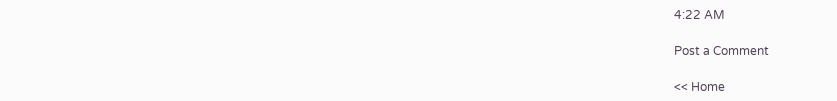4:22 AM

Post a Comment

<< Home